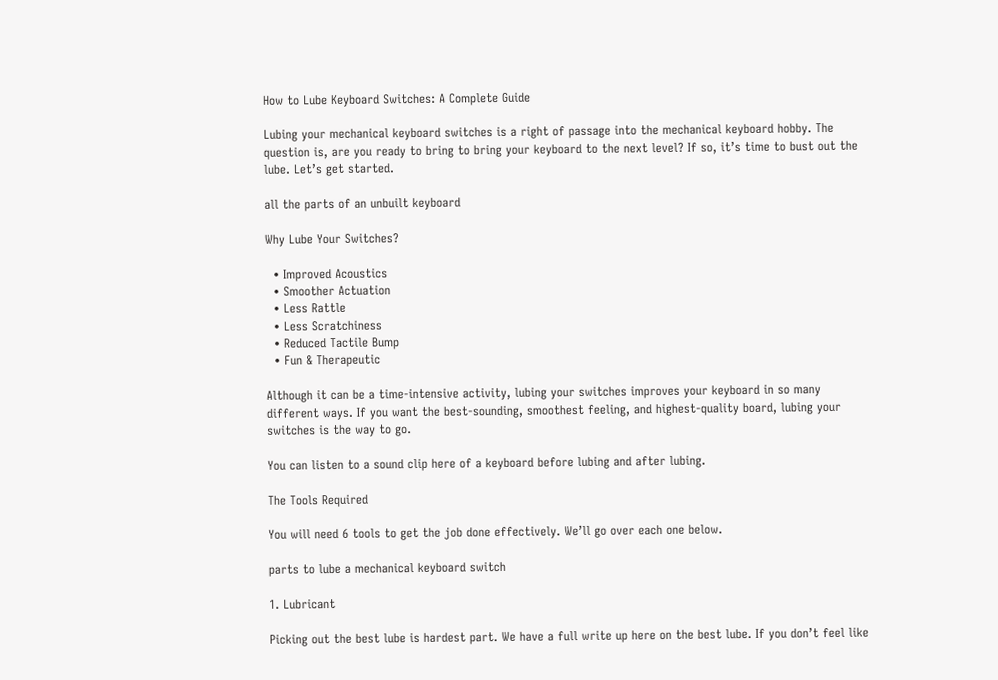How to Lube Keyboard Switches: A Complete Guide

Lubing your mechanical keyboard switches is a right of passage into the mechanical keyboard hobby. The question is, are you ready to bring to bring your keyboard to the next level? If so, it’s time to bust out the lube. Let’s get started.

all the parts of an unbuilt keyboard

Why Lube Your Switches?

  • Improved Acoustics
  • Smoother Actuation
  • Less Rattle
  • Less Scratchiness
  • Reduced Tactile Bump
  • Fun & Therapeutic

Although it can be a time-intensive activity, lubing your switches improves your keyboard in so many different ways. If you want the best-sounding, smoothest feeling, and highest-quality board, lubing your switches is the way to go.

You can listen to a sound clip here of a keyboard before lubing and after lubing.

The Tools Required

You will need 6 tools to get the job done effectively. We’ll go over each one below.

parts to lube a mechanical keyboard switch

1. Lubricant

Picking out the best lube is hardest part. We have a full write up here on the best lube. If you don’t feel like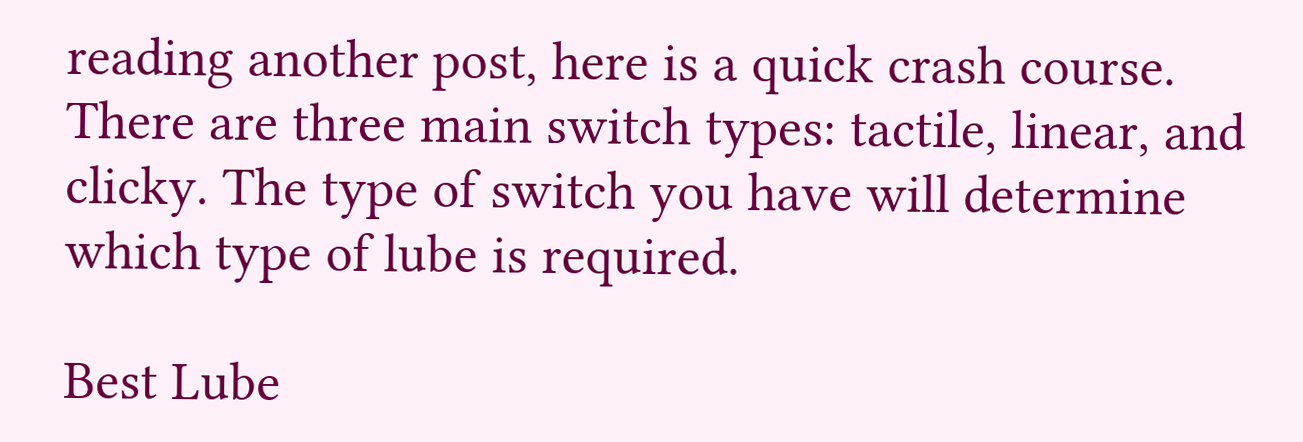reading another post, here is a quick crash course. There are three main switch types: tactile, linear, and clicky. The type of switch you have will determine which type of lube is required.

Best Lube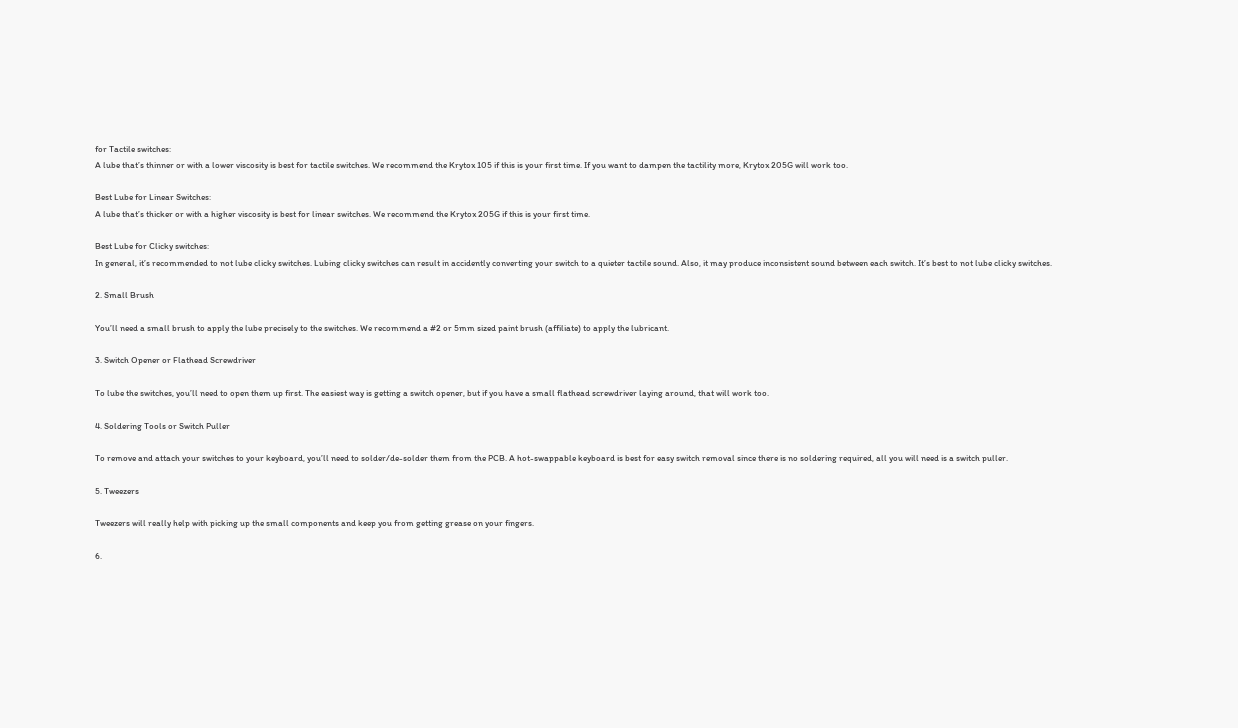for Tactile switches:
A lube that’s thinner or with a lower viscosity is best for tactile switches. We recommend the Krytox 105 if this is your first time. If you want to dampen the tactility more, Krytox 205G will work too.

Best Lube for Linear Switches:
A lube that’s thicker or with a higher viscosity is best for linear switches. We recommend the Krytox 205G if this is your first time.

Best Lube for Clicky switches:
In general, it’s recommended to not lube clicky switches. Lubing clicky switches can result in accidently converting your switch to a quieter tactile sound. Also, it may produce inconsistent sound between each switch. It’s best to not lube clicky switches.

2. Small Brush

You’ll need a small brush to apply the lube precisely to the switches. We recommend a #2 or 5mm sized paint brush (affiliate) to apply the lubricant.

3. Switch Opener or Flathead Screwdriver

To lube the switches, you’ll need to open them up first. The easiest way is getting a switch opener, but if you have a small flathead screwdriver laying around, that will work too.

4. Soldering Tools or Switch Puller

To remove and attach your switches to your keyboard, you’ll need to solder/de-solder them from the PCB. A hot-swappable keyboard is best for easy switch removal since there is no soldering required, all you will need is a switch puller.

5. Tweezers

Tweezers will really help with picking up the small components and keep you from getting grease on your fingers.

6.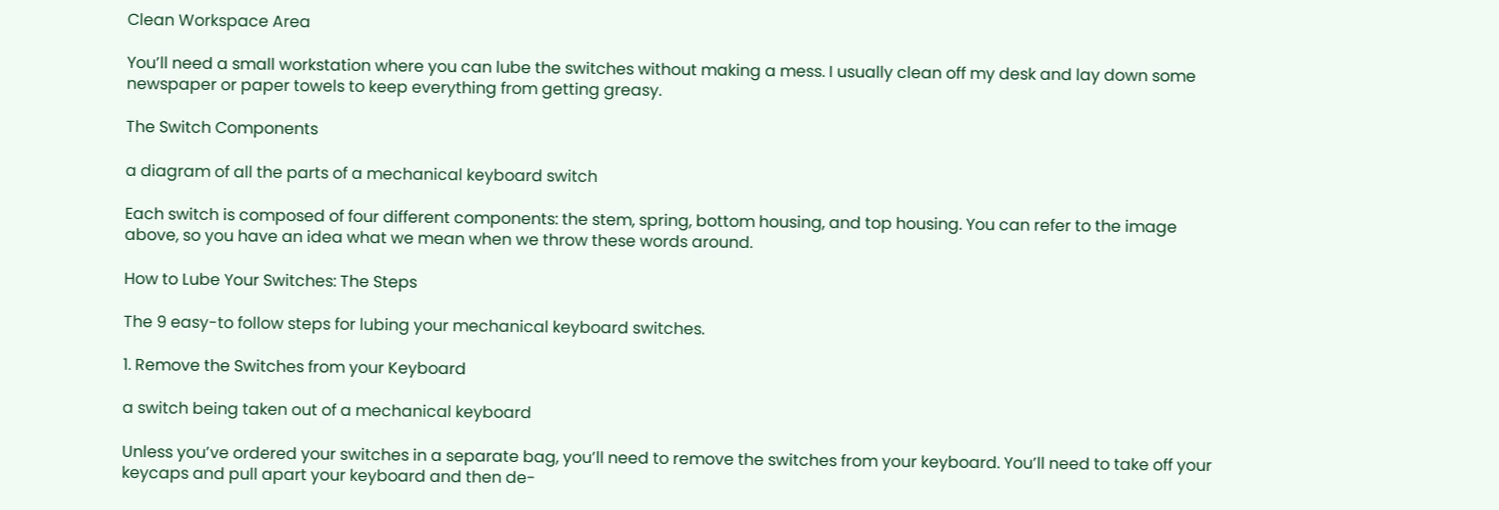Clean Workspace Area

You’ll need a small workstation where you can lube the switches without making a mess. I usually clean off my desk and lay down some newspaper or paper towels to keep everything from getting greasy.

The Switch Components

a diagram of all the parts of a mechanical keyboard switch

Each switch is composed of four different components: the stem, spring, bottom housing, and top housing. You can refer to the image above, so you have an idea what we mean when we throw these words around.

How to Lube Your Switches: The Steps

The 9 easy-to follow steps for lubing your mechanical keyboard switches.

1. Remove the Switches from your Keyboard

a switch being taken out of a mechanical keyboard

Unless you’ve ordered your switches in a separate bag, you’ll need to remove the switches from your keyboard. You’ll need to take off your keycaps and pull apart your keyboard and then de-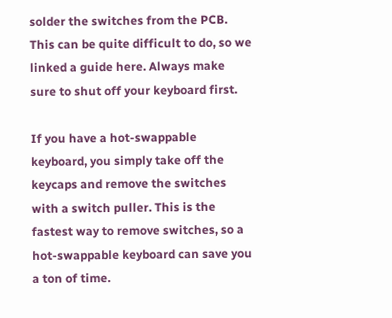solder the switches from the PCB. This can be quite difficult to do, so we linked a guide here. Always make sure to shut off your keyboard first.

If you have a hot-swappable keyboard, you simply take off the keycaps and remove the switches with a switch puller. This is the fastest way to remove switches, so a hot-swappable keyboard can save you a ton of time.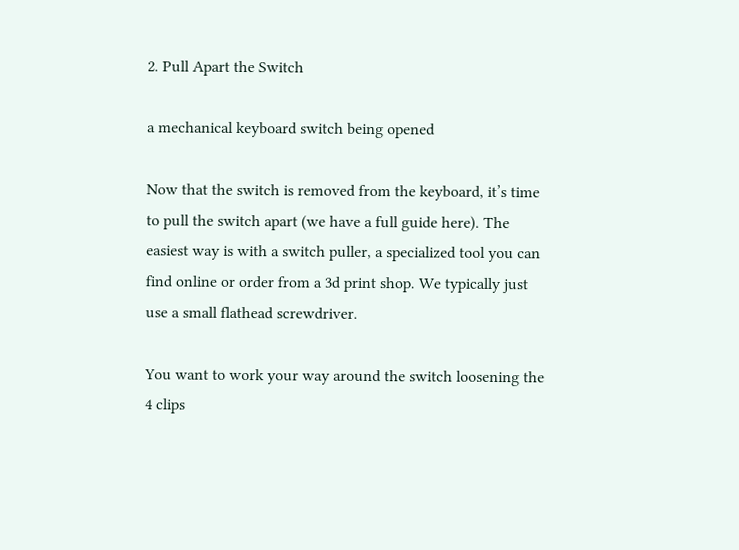2. Pull Apart the Switch

a mechanical keyboard switch being opened

Now that the switch is removed from the keyboard, it’s time to pull the switch apart (we have a full guide here). The easiest way is with a switch puller, a specialized tool you can find online or order from a 3d print shop. We typically just use a small flathead screwdriver.

You want to work your way around the switch loosening the 4 clips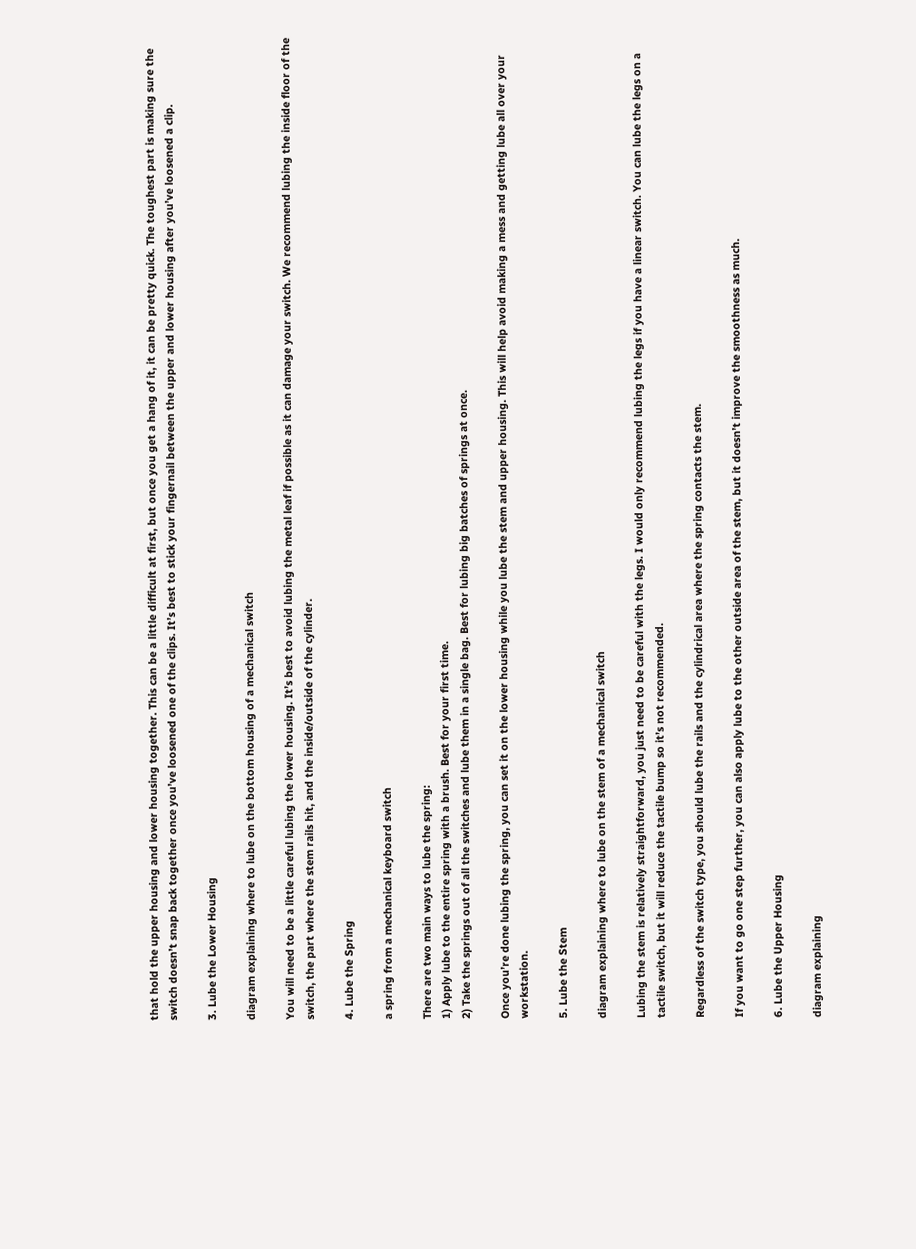that hold the upper housing and lower housing together. This can be a little difficult at first, but once you get a hang of it, it can be pretty quick. The toughest part is making sure the switch doesn’t snap back together once you’ve loosened one of the clips. It’s best to stick your fingernail between the upper and lower housing after you’ve loosened a clip.

3. Lube the Lower Housing

diagram explaining where to lube on the bottom housing of a mechanical switch

You will need to be a little careful lubing the lower housing. It’s best to avoid lubing the metal leaf if possible as it can damage your switch. We recommend lubing the inside floor of the switch, the part where the stem rails hit, and the inside/outside of the cylinder.

4. Lube the Spring

a spring from a mechanical keyboard switch

There are two main ways to lube the spring:
1) Apply lube to the entire spring with a brush. Best for your first time.
2) Take the springs out of all the switches and lube them in a single bag. Best for lubing big batches of springs at once.

Once you’re done lubing the spring, you can set it on the lower housing while you lube the stem and upper housing. This will help avoid making a mess and getting lube all over your workstation.

5. Lube the Stem

diagram explaining where to lube on the stem of a mechanical switch

Lubing the stem is relatively straightforward, you just need to be careful with the legs. I would only recommend lubing the legs if you have a linear switch. You can lube the legs on a tactile switch, but it will reduce the tactile bump so it’s not recommended.

Regardless of the switch type, you should lube the rails and the cylindrical area where the spring contacts the stem.

If you want to go one step further, you can also apply lube to the other outside area of the stem, but it doesn’t improve the smoothness as much.

6. Lube the Upper Housing

diagram explaining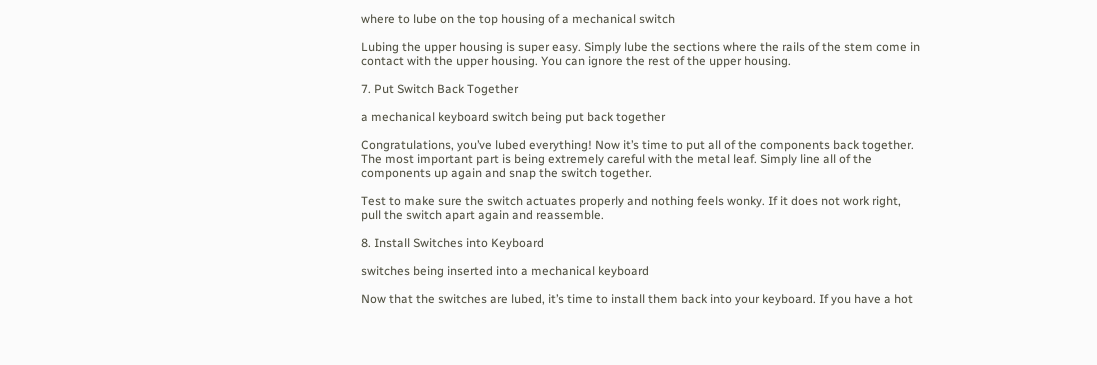where to lube on the top housing of a mechanical switch

Lubing the upper housing is super easy. Simply lube the sections where the rails of the stem come in contact with the upper housing. You can ignore the rest of the upper housing.

7. Put Switch Back Together

a mechanical keyboard switch being put back together

Congratulations, you’ve lubed everything! Now it’s time to put all of the components back together. The most important part is being extremely careful with the metal leaf. Simply line all of the components up again and snap the switch together.

Test to make sure the switch actuates properly and nothing feels wonky. If it does not work right, pull the switch apart again and reassemble.

8. Install Switches into Keyboard

switches being inserted into a mechanical keyboard

Now that the switches are lubed, it’s time to install them back into your keyboard. If you have a hot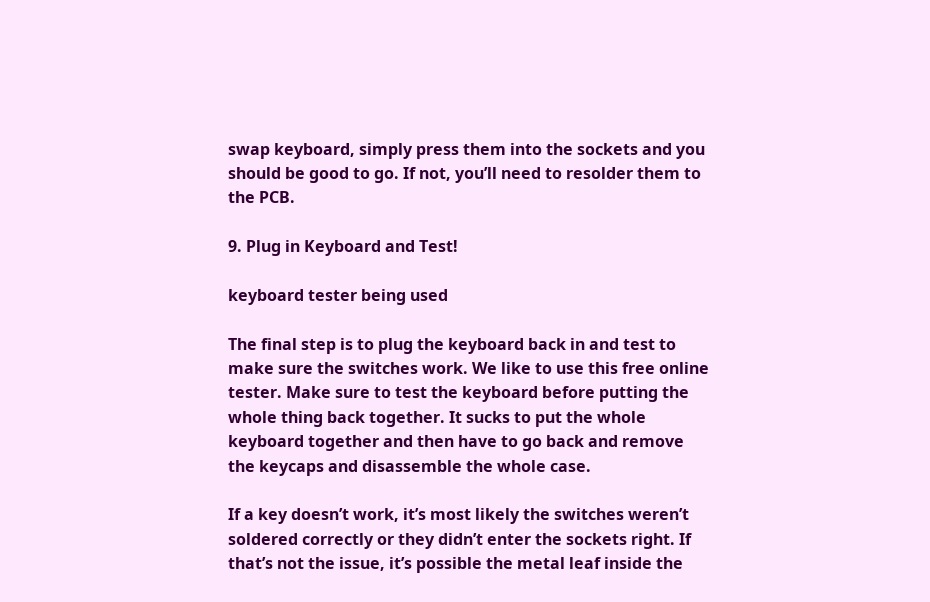swap keyboard, simply press them into the sockets and you should be good to go. If not, you’ll need to resolder them to the PCB.

9. Plug in Keyboard and Test!

keyboard tester being used

The final step is to plug the keyboard back in and test to make sure the switches work. We like to use this free online tester. Make sure to test the keyboard before putting the whole thing back together. It sucks to put the whole keyboard together and then have to go back and remove the keycaps and disassemble the whole case.

If a key doesn’t work, it’s most likely the switches weren’t soldered correctly or they didn’t enter the sockets right. If that’s not the issue, it’s possible the metal leaf inside the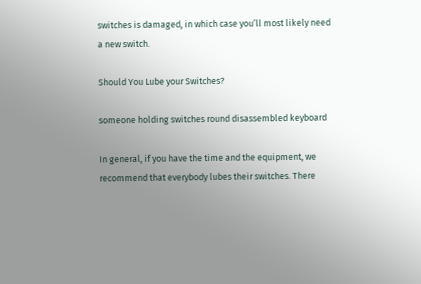switches is damaged, in which case you’ll most likely need a new switch.

Should You Lube your Switches?

someone holding switches round disassembled keyboard

In general, if you have the time and the equipment, we recommend that everybody lubes their switches. There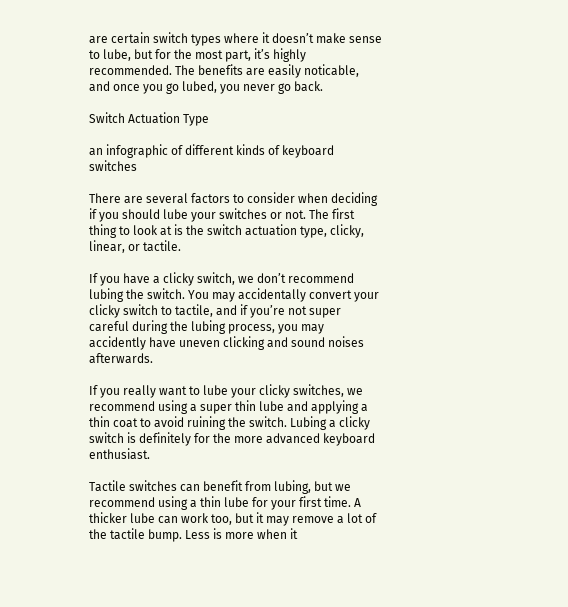are certain switch types where it doesn’t make sense to lube, but for the most part, it’s highly recommended. The benefits are easily noticable, and once you go lubed, you never go back.

Switch Actuation Type

an infographic of different kinds of keyboard switches

There are several factors to consider when deciding if you should lube your switches or not. The first thing to look at is the switch actuation type, clicky, linear, or tactile.

If you have a clicky switch, we don’t recommend lubing the switch. You may accidentally convert your clicky switch to tactile, and if you’re not super careful during the lubing process, you may accidently have uneven clicking and sound noises afterwards.

If you really want to lube your clicky switches, we recommend using a super thin lube and applying a thin coat to avoid ruining the switch. Lubing a clicky switch is definitely for the more advanced keyboard enthusiast.

Tactile switches can benefit from lubing, but we recommend using a thin lube for your first time. A thicker lube can work too, but it may remove a lot of the tactile bump. Less is more when it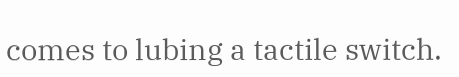comes to lubing a tactile switch.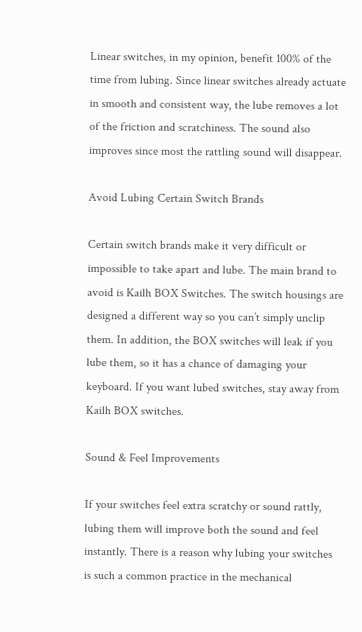Linear switches, in my opinion, benefit 100% of the time from lubing. Since linear switches already actuate in smooth and consistent way, the lube removes a lot of the friction and scratchiness. The sound also improves since most the rattling sound will disappear.

Avoid Lubing Certain Switch Brands

Certain switch brands make it very difficult or impossible to take apart and lube. The main brand to avoid is Kailh BOX Switches. The switch housings are designed a different way so you can’t simply unclip them. In addition, the BOX switches will leak if you lube them, so it has a chance of damaging your keyboard. If you want lubed switches, stay away from Kailh BOX switches.

Sound & Feel Improvements

If your switches feel extra scratchy or sound rattly, lubing them will improve both the sound and feel instantly. There is a reason why lubing your switches is such a common practice in the mechanical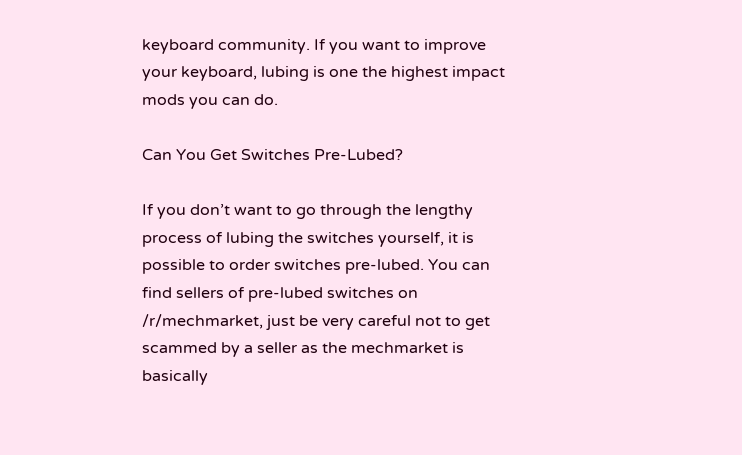keyboard community. If you want to improve your keyboard, lubing is one the highest impact mods you can do.

Can You Get Switches Pre-Lubed?

If you don’t want to go through the lengthy process of lubing the switches yourself, it is possible to order switches pre-lubed. You can find sellers of pre-lubed switches on /r/mechmarket, just be very careful not to get scammed by a seller as the mechmarket is basically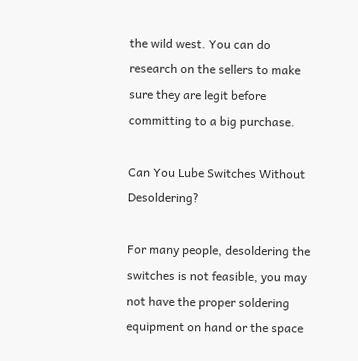the wild west. You can do research on the sellers to make sure they are legit before committing to a big purchase.

Can You Lube Switches Without Desoldering?

For many people, desoldering the switches is not feasible, you may not have the proper soldering equipment on hand or the space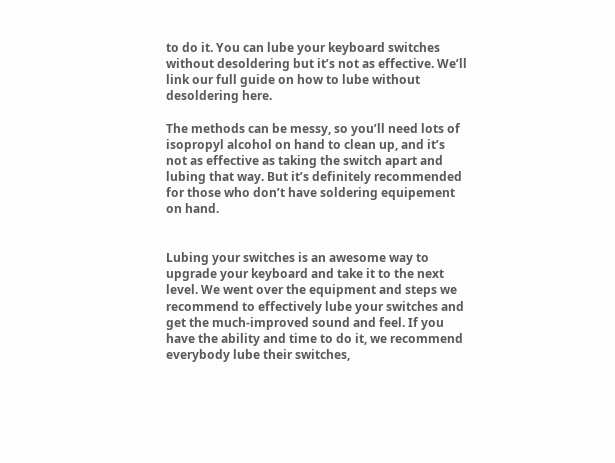to do it. You can lube your keyboard switches without desoldering but it’s not as effective. We’ll link our full guide on how to lube without desoldering here.

The methods can be messy, so you’ll need lots of isopropyl alcohol on hand to clean up, and it’s not as effective as taking the switch apart and lubing that way. But it’s definitely recommended for those who don’t have soldering equipement on hand.


Lubing your switches is an awesome way to upgrade your keyboard and take it to the next level. We went over the equipment and steps we recommend to effectively lube your switches and get the much-improved sound and feel. If you have the ability and time to do it, we recommend everybody lube their switches,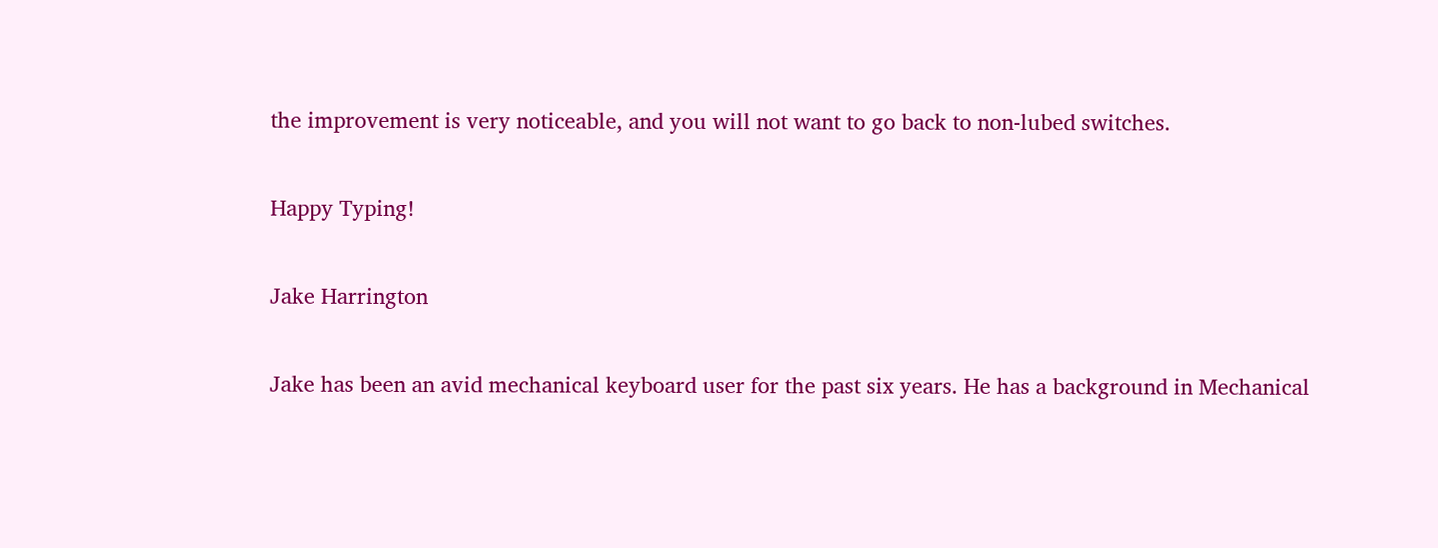the improvement is very noticeable, and you will not want to go back to non-lubed switches.

Happy Typing!

Jake Harrington

Jake has been an avid mechanical keyboard user for the past six years. He has a background in Mechanical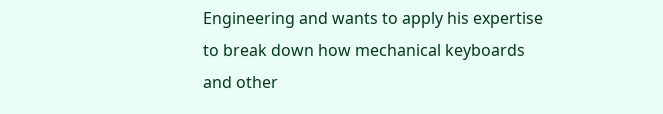Engineering and wants to apply his expertise to break down how mechanical keyboards and other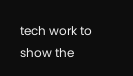tech work to show the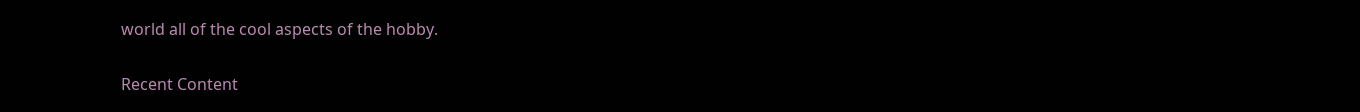world all of the cool aspects of the hobby.

Recent Content